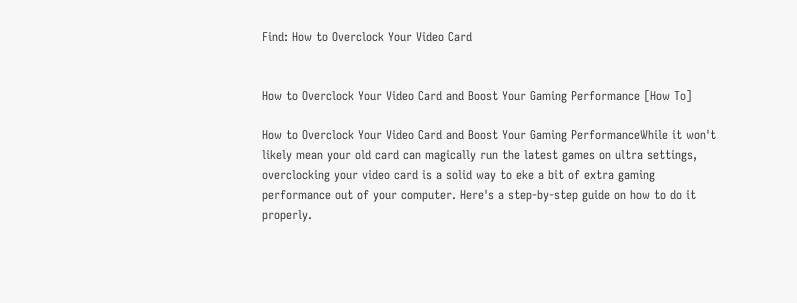Find: How to Overclock Your Video Card


How to Overclock Your Video Card and Boost Your Gaming Performance [How To]

How to Overclock Your Video Card and Boost Your Gaming PerformanceWhile it won't likely mean your old card can magically run the latest games on ultra settings, overclocking your video card is a solid way to eke a bit of extra gaming performance out of your computer. Here's a step-by-step guide on how to do it properly.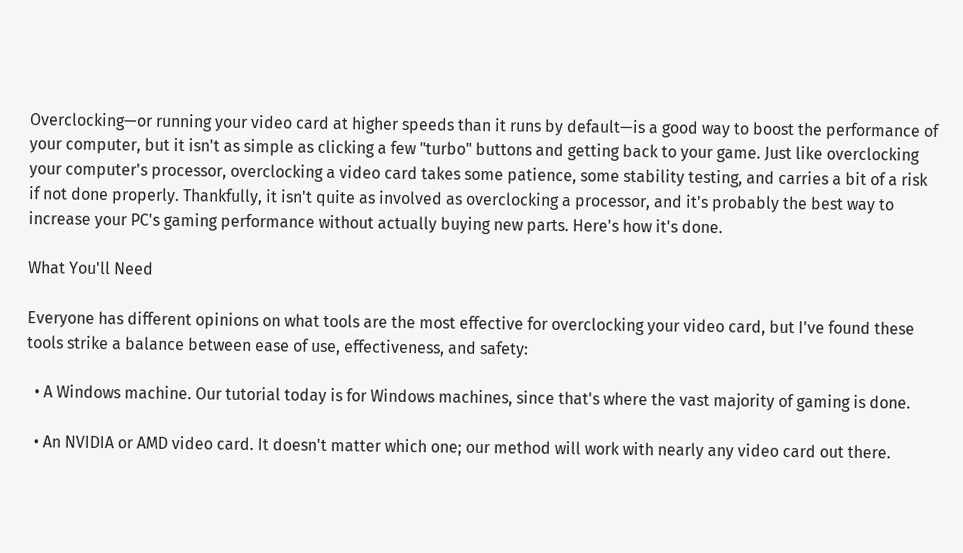Overclocking—or running your video card at higher speeds than it runs by default—is a good way to boost the performance of your computer, but it isn't as simple as clicking a few "turbo" buttons and getting back to your game. Just like overclocking your computer's processor, overclocking a video card takes some patience, some stability testing, and carries a bit of a risk if not done properly. Thankfully, it isn't quite as involved as overclocking a processor, and it's probably the best way to increase your PC's gaming performance without actually buying new parts. Here's how it's done.

What You'll Need

Everyone has different opinions on what tools are the most effective for overclocking your video card, but I've found these tools strike a balance between ease of use, effectiveness, and safety:

  • A Windows machine. Our tutorial today is for Windows machines, since that's where the vast majority of gaming is done.

  • An NVIDIA or AMD video card. It doesn't matter which one; our method will work with nearly any video card out there.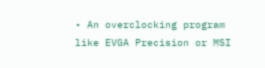• An overclocking program like EVGA Precision or MSI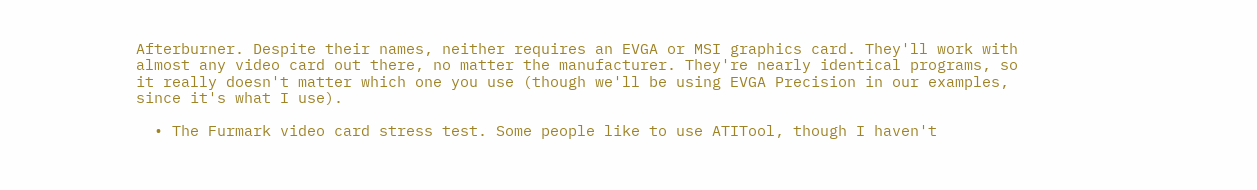Afterburner. Despite their names, neither requires an EVGA or MSI graphics card. They'll work with almost any video card out there, no matter the manufacturer. They're nearly identical programs, so it really doesn't matter which one you use (though we'll be using EVGA Precision in our examples, since it's what I use).

  • The Furmark video card stress test. Some people like to use ATITool, though I haven't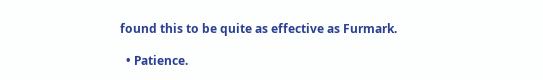found this to be quite as effective as Furmark.

  • Patience.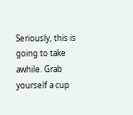Seriously, this is going to take awhile. Grab yourself a cup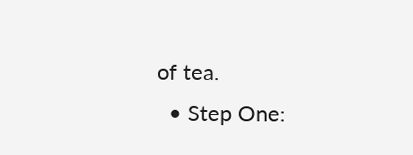of tea.
  • Step One: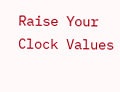Raise Your Clock Values